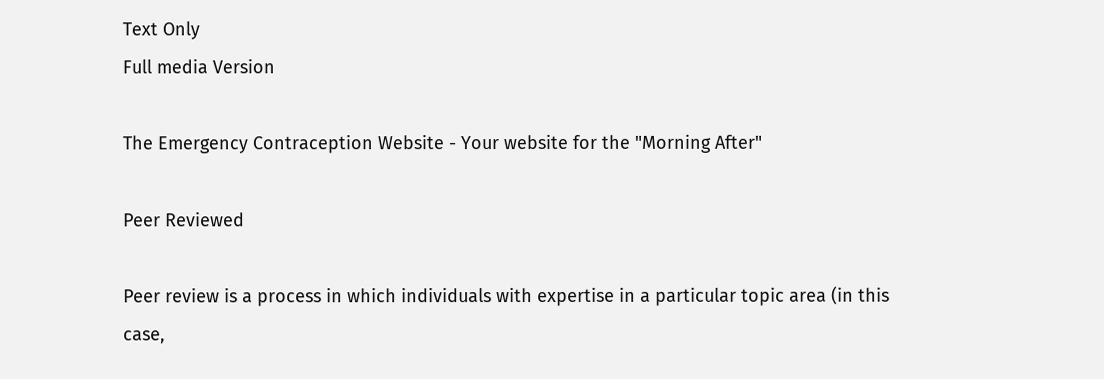Text Only
Full media Version

The Emergency Contraception Website - Your website for the "Morning After"

Peer Reviewed

Peer review is a process in which individuals with expertise in a particular topic area (in this case,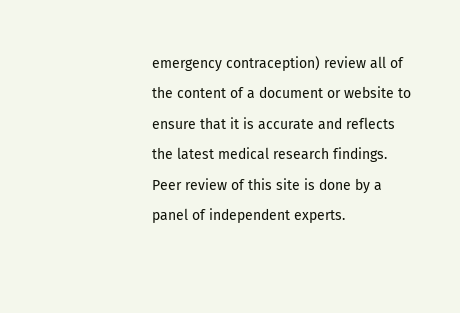emergency contraception) review all of the content of a document or website to ensure that it is accurate and reflects the latest medical research findings. Peer review of this site is done by a panel of independent experts.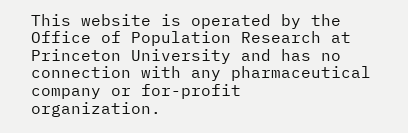This website is operated by the Office of Population Research at Princeton University and has no connection with any pharmaceutical company or for-profit organization.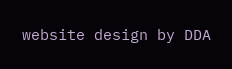website design by DDA